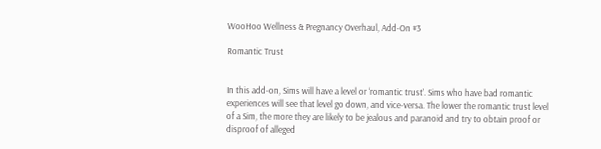WooHoo Wellness & Pregnancy Overhaul, Add-On #3

Romantic Trust


In this add-on, Sims will have a level or ‘romantic trust’. Sims who have bad romantic experiences will see that level go down, and vice-versa. The lower the romantic trust level of a Sim, the more they are likely to be jealous and paranoid and try to obtain proof or disproof of alleged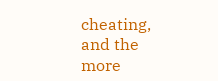cheating, and the more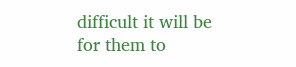difficult it will be for them to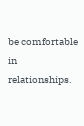be comfortable in relationships.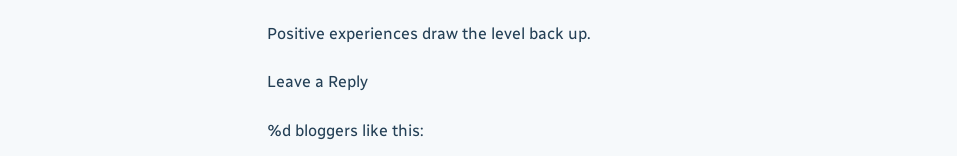Positive experiences draw the level back up.

Leave a Reply

%d bloggers like this: